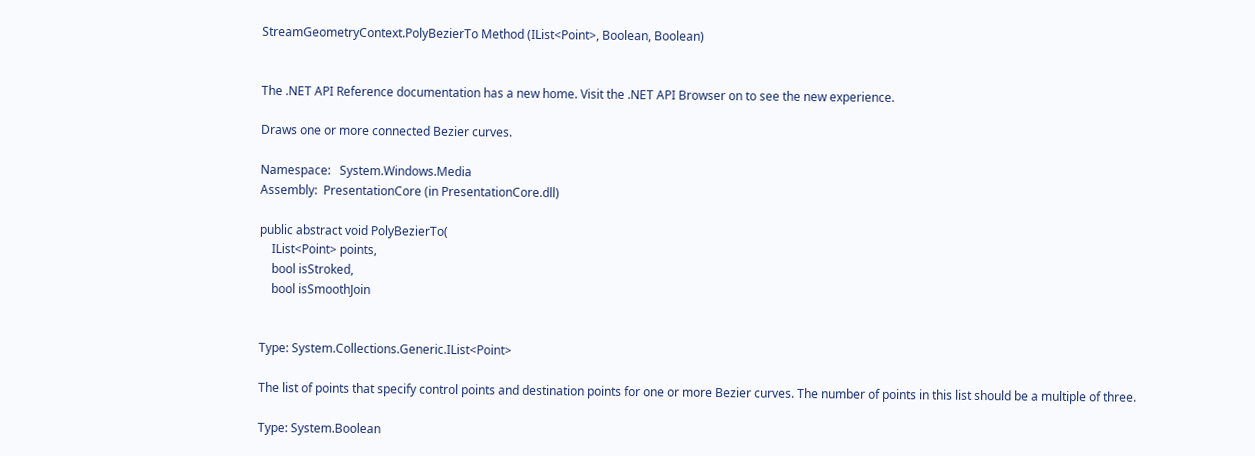StreamGeometryContext.PolyBezierTo Method (IList<Point>, Boolean, Boolean)


The .NET API Reference documentation has a new home. Visit the .NET API Browser on to see the new experience.

Draws one or more connected Bezier curves.

Namespace:   System.Windows.Media
Assembly:  PresentationCore (in PresentationCore.dll)

public abstract void PolyBezierTo(
    IList<Point> points,
    bool isStroked,
    bool isSmoothJoin


Type: System.Collections.Generic.IList<Point>

The list of points that specify control points and destination points for one or more Bezier curves. The number of points in this list should be a multiple of three.

Type: System.Boolean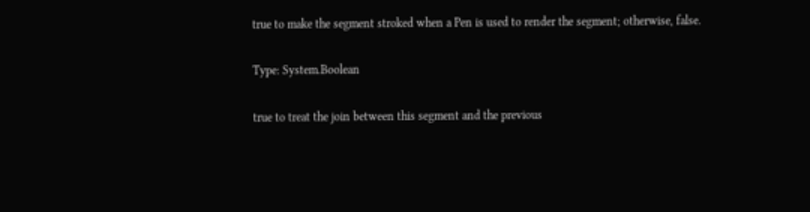true to make the segment stroked when a Pen is used to render the segment; otherwise, false.

Type: System.Boolean

true to treat the join between this segment and the previous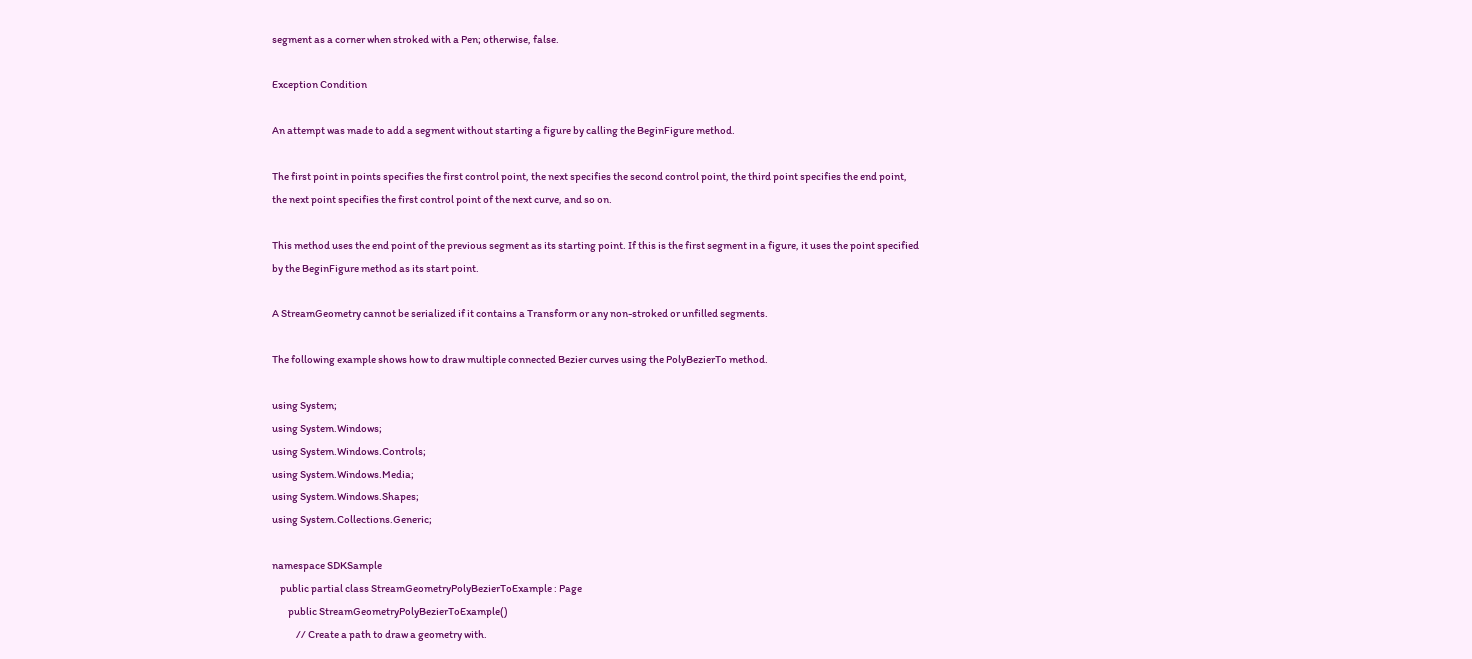segment as a corner when stroked with a Pen; otherwise, false.

Exception Condition

An attempt was made to add a segment without starting a figure by calling the BeginFigure method.

The first point in points specifies the first control point, the next specifies the second control point, the third point specifies the end point, the next point specifies the first control point of the next curve, and so on.

This method uses the end point of the previous segment as its starting point. If this is the first segment in a figure, it uses the point specified by the BeginFigure method as its start point.

A StreamGeometry cannot be serialized if it contains a Transform or any non-stroked or unfilled segments.

The following example shows how to draw multiple connected Bezier curves using the PolyBezierTo method.

using System;
using System.Windows;
using System.Windows.Controls;
using System.Windows.Media;
using System.Windows.Shapes;
using System.Collections.Generic;

namespace SDKSample
    public partial class StreamGeometryPolyBezierToExample : Page
        public StreamGeometryPolyBezierToExample()
            // Create a path to draw a geometry with.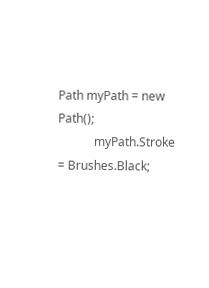Path myPath = new Path();
            myPath.Stroke = Brushes.Black;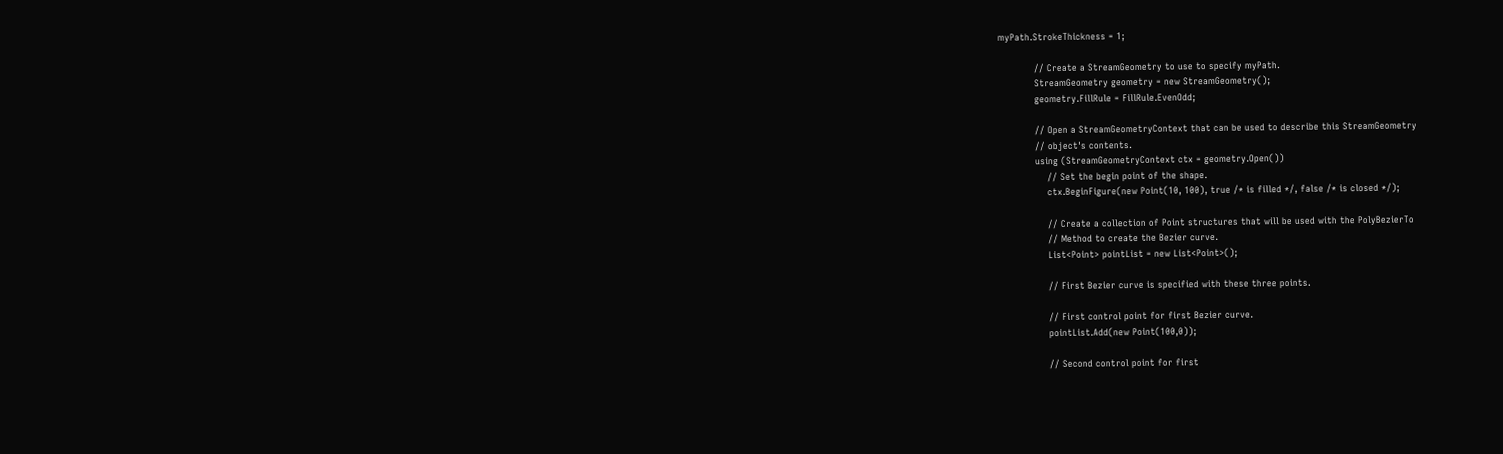myPath.StrokeThickness = 1;

            // Create a StreamGeometry to use to specify myPath.
            StreamGeometry geometry = new StreamGeometry();
            geometry.FillRule = FillRule.EvenOdd;

            // Open a StreamGeometryContext that can be used to describe this StreamGeometry
            // object's contents.
            using (StreamGeometryContext ctx = geometry.Open())
                // Set the begin point of the shape.
                ctx.BeginFigure(new Point(10, 100), true /* is filled */, false /* is closed */);

                // Create a collection of Point structures that will be used with the PolyBezierTo
                // Method to create the Bezier curve.
                List<Point> pointList = new List<Point>();

                // First Bezier curve is specified with these three points.

                // First control point for first Bezier curve.
                pointList.Add(new Point(100,0));

                // Second control point for first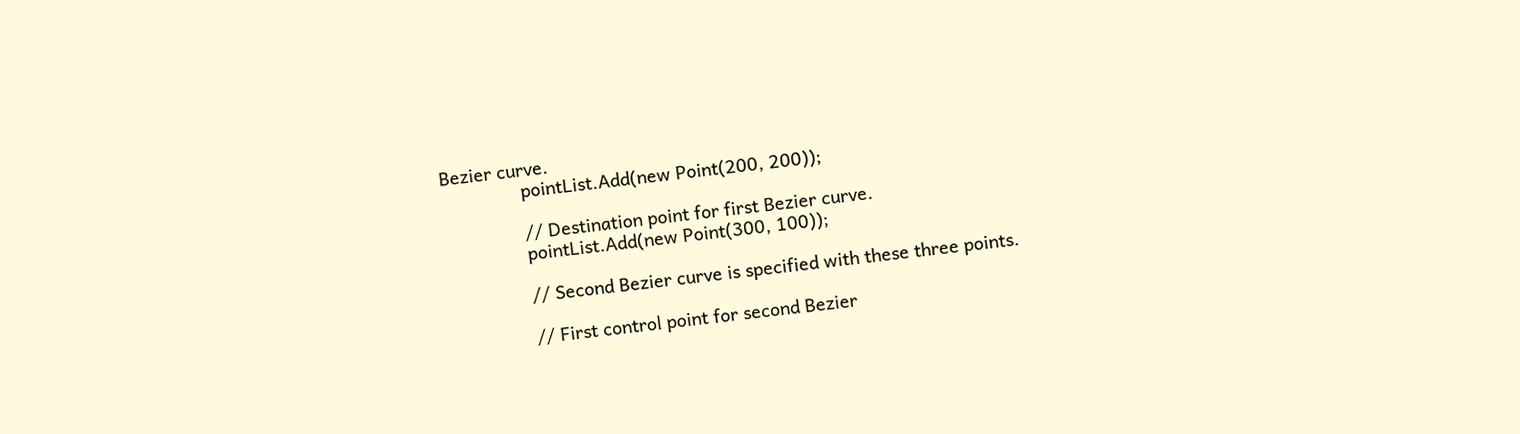Bezier curve.
                pointList.Add(new Point(200, 200));

                // Destination point for first Bezier curve.
                pointList.Add(new Point(300, 100));

                // Second Bezier curve is specified with these three points.

                // First control point for second Bezier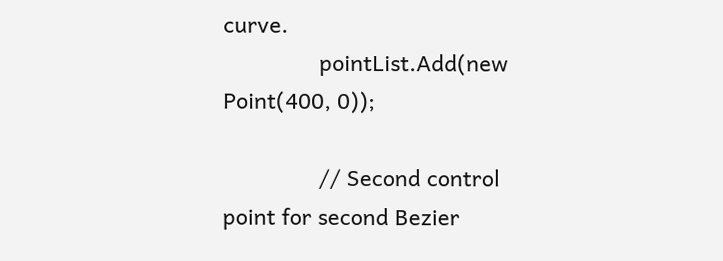curve.
                pointList.Add(new Point(400, 0));

                // Second control point for second Bezier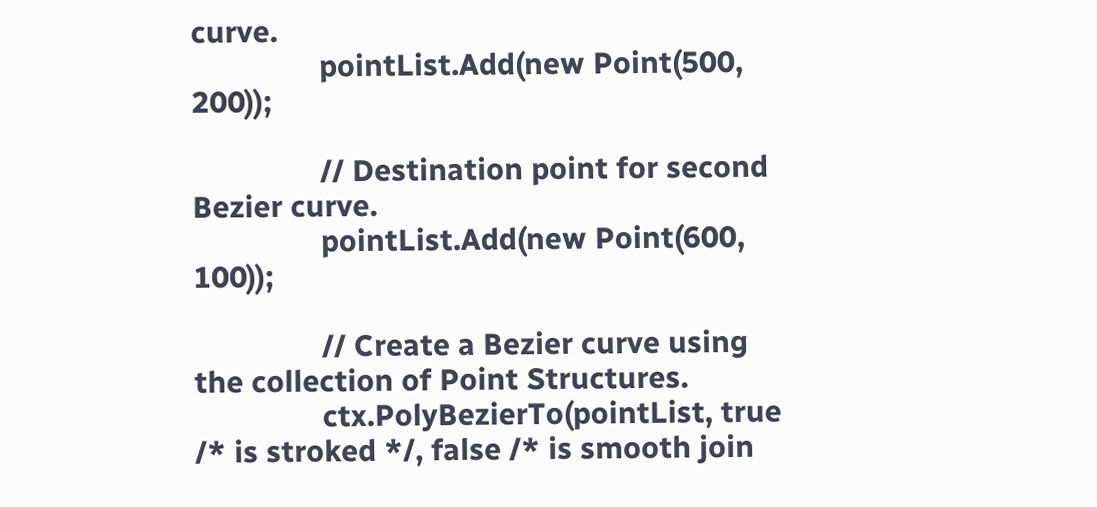curve.
                pointList.Add(new Point(500, 200));

                // Destination point for second Bezier curve.
                pointList.Add(new Point(600, 100));

                // Create a Bezier curve using the collection of Point Structures.
                ctx.PolyBezierTo(pointList, true /* is stroked */, false /* is smooth join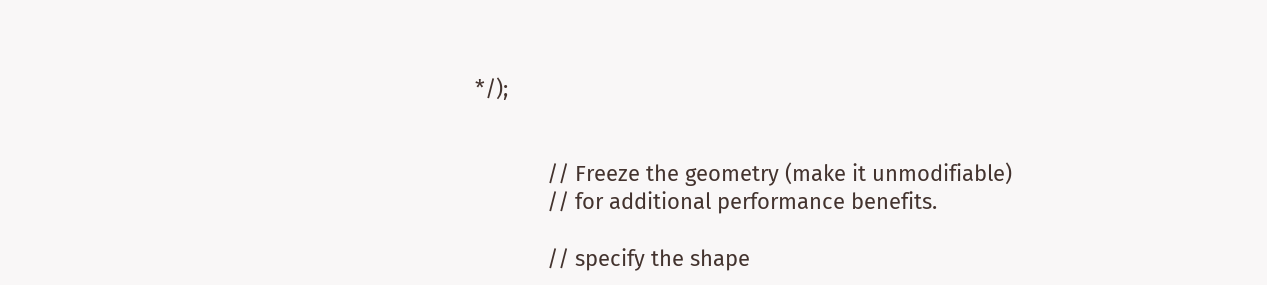*/);


            // Freeze the geometry (make it unmodifiable)
            // for additional performance benefits.

            // specify the shape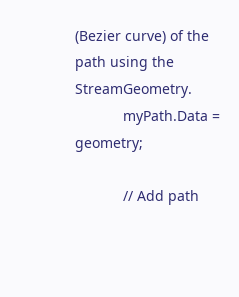(Bezier curve) of the path using the StreamGeometry.
            myPath.Data = geometry;

            // Add path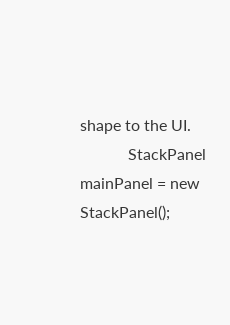shape to the UI.
            StackPanel mainPanel = new StackPanel();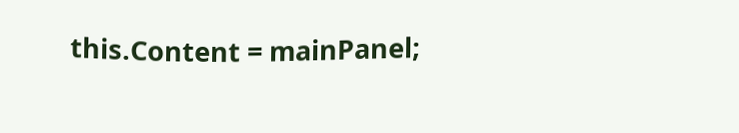this.Content = mainPanel;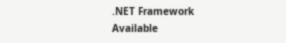.NET Framework
Available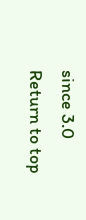since 3.0
Return to top